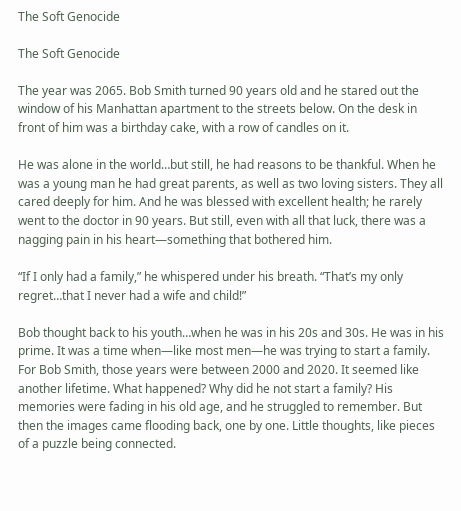The Soft Genocide

The Soft Genocide

The year was 2065. Bob Smith turned 90 years old and he stared out the window of his Manhattan apartment to the streets below. On the desk in front of him was a birthday cake, with a row of candles on it.

He was alone in the world…but still, he had reasons to be thankful. When he was a young man he had great parents, as well as two loving sisters. They all cared deeply for him. And he was blessed with excellent health; he rarely went to the doctor in 90 years. But still, even with all that luck, there was a nagging pain in his heart—something that bothered him.

“If I only had a family,” he whispered under his breath. “That’s my only regret…that I never had a wife and child!”

Bob thought back to his youth…when he was in his 20s and 30s. He was in his prime. It was a time when—like most men—he was trying to start a family. For Bob Smith, those years were between 2000 and 2020. It seemed like another lifetime. What happened? Why did he not start a family? His memories were fading in his old age, and he struggled to remember. But then the images came flooding back, one by one. Little thoughts, like pieces of a puzzle being connected.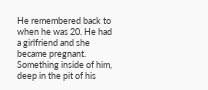He remembered back to when he was 20. He had a girlfriend and she became pregnant. Something inside of him, deep in the pit of his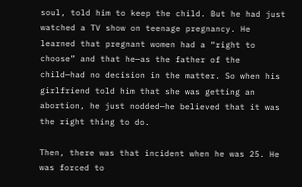soul, told him to keep the child. But he had just watched a TV show on teenage pregnancy. He learned that pregnant women had a “right to choose” and that he—as the father of the child—had no decision in the matter. So when his girlfriend told him that she was getting an abortion, he just nodded—he believed that it was the right thing to do.

Then, there was that incident when he was 25. He was forced to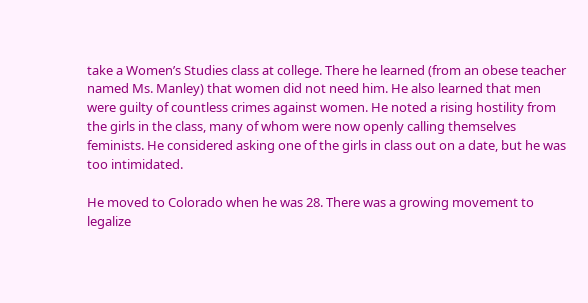take a Women’s Studies class at college. There he learned (from an obese teacher named Ms. Manley) that women did not need him. He also learned that men were guilty of countless crimes against women. He noted a rising hostility from the girls in the class, many of whom were now openly calling themselves feminists. He considered asking one of the girls in class out on a date, but he was too intimidated.

He moved to Colorado when he was 28. There was a growing movement to legalize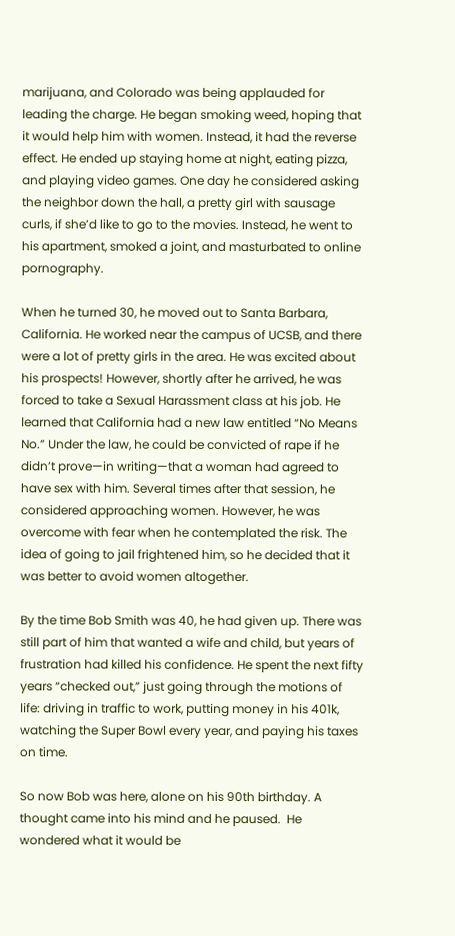marijuana, and Colorado was being applauded for leading the charge. He began smoking weed, hoping that it would help him with women. Instead, it had the reverse effect. He ended up staying home at night, eating pizza, and playing video games. One day he considered asking the neighbor down the hall, a pretty girl with sausage curls, if she’d like to go to the movies. Instead, he went to his apartment, smoked a joint, and masturbated to online pornography.

When he turned 30, he moved out to Santa Barbara, California. He worked near the campus of UCSB, and there were a lot of pretty girls in the area. He was excited about his prospects! However, shortly after he arrived, he was forced to take a Sexual Harassment class at his job. He learned that California had a new law entitled “No Means No.” Under the law, he could be convicted of rape if he didn’t prove—in writing—that a woman had agreed to have sex with him. Several times after that session, he considered approaching women. However, he was overcome with fear when he contemplated the risk. The idea of going to jail frightened him, so he decided that it was better to avoid women altogether.

By the time Bob Smith was 40, he had given up. There was still part of him that wanted a wife and child, but years of frustration had killed his confidence. He spent the next fifty years “checked out,” just going through the motions of life: driving in traffic to work, putting money in his 401k, watching the Super Bowl every year, and paying his taxes on time.

So now Bob was here, alone on his 90th birthday. A thought came into his mind and he paused.  He wondered what it would be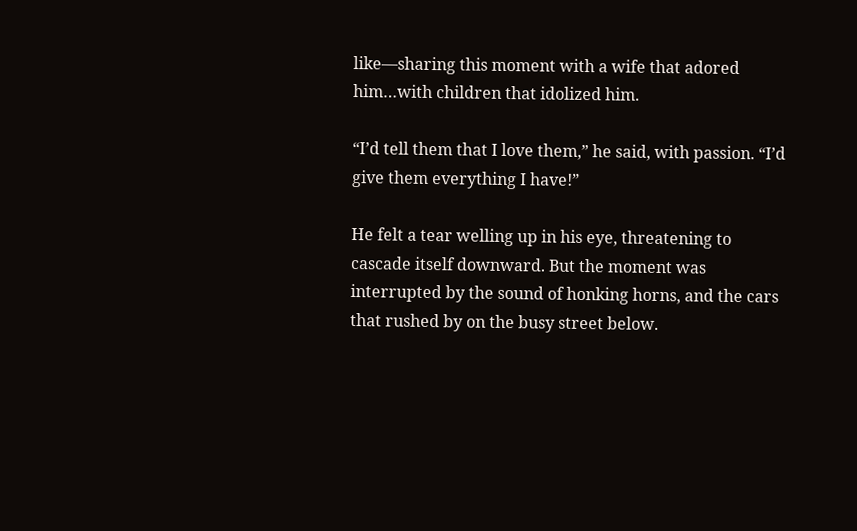like—sharing this moment with a wife that adored him…with children that idolized him.

“I’d tell them that I love them,” he said, with passion. “I’d give them everything I have!”

He felt a tear welling up in his eye, threatening to cascade itself downward. But the moment was interrupted by the sound of honking horns, and the cars that rushed by on the busy street below.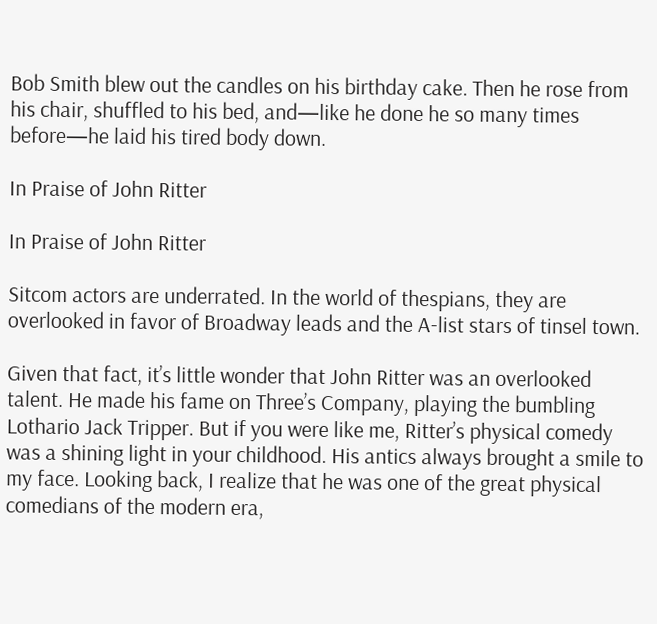Bob Smith blew out the candles on his birthday cake. Then he rose from his chair, shuffled to his bed, and—like he done he so many times before—he laid his tired body down.

In Praise of John Ritter

In Praise of John Ritter

Sitcom actors are underrated. In the world of thespians, they are overlooked in favor of Broadway leads and the A-list stars of tinsel town.

Given that fact, it’s little wonder that John Ritter was an overlooked talent. He made his fame on Three’s Company, playing the bumbling Lothario Jack Tripper. But if you were like me, Ritter’s physical comedy was a shining light in your childhood. His antics always brought a smile to my face. Looking back, I realize that he was one of the great physical comedians of the modern era,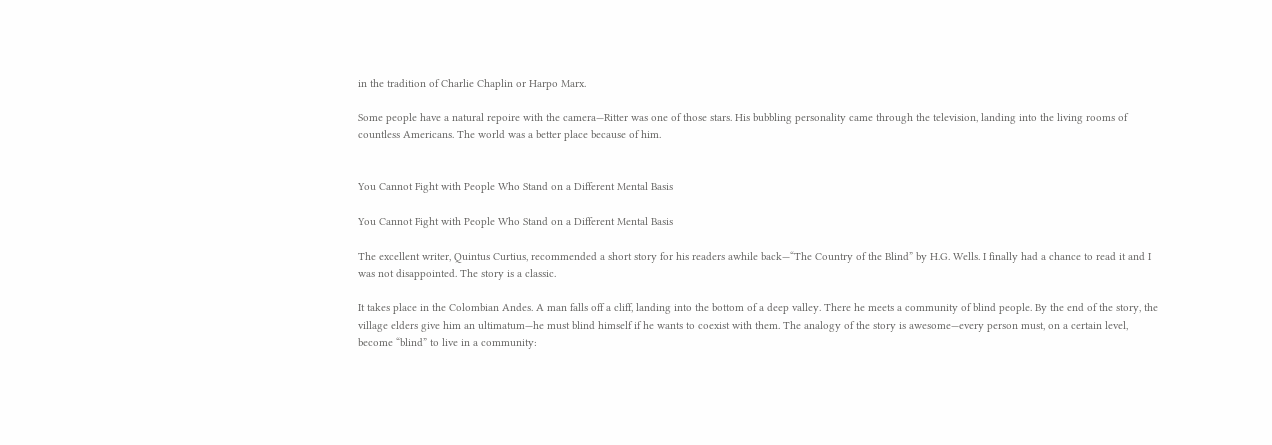in the tradition of Charlie Chaplin or Harpo Marx.

Some people have a natural repoire with the camera—Ritter was one of those stars. His bubbling personality came through the television, landing into the living rooms of countless Americans. The world was a better place because of him.


You Cannot Fight with People Who Stand on a Different Mental Basis

You Cannot Fight with People Who Stand on a Different Mental Basis

The excellent writer, Quintus Curtius, recommended a short story for his readers awhile back—“The Country of the Blind” by H.G. Wells. I finally had a chance to read it and I was not disappointed. The story is a classic.

It takes place in the Colombian Andes. A man falls off a cliff, landing into the bottom of a deep valley. There he meets a community of blind people. By the end of the story, the village elders give him an ultimatum—he must blind himself if he wants to coexist with them. The analogy of the story is awesome—every person must, on a certain level, become “blind” to live in a community: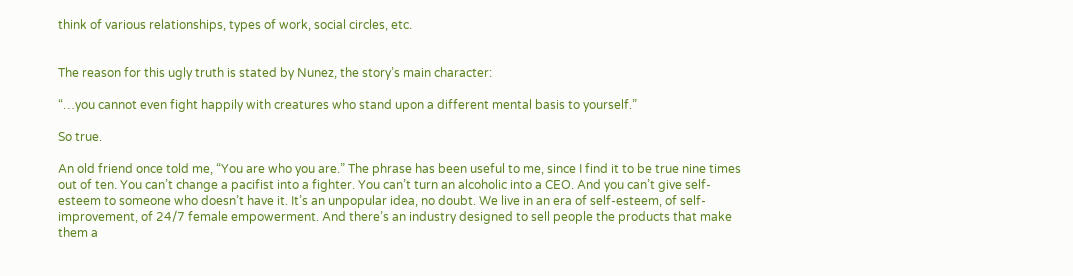think of various relationships, types of work, social circles, etc.


The reason for this ugly truth is stated by Nunez, the story’s main character:

“…you cannot even fight happily with creatures who stand upon a different mental basis to yourself.”

So true.

An old friend once told me, “You are who you are.” The phrase has been useful to me, since I find it to be true nine times out of ten. You can’t change a pacifist into a fighter. You can’t turn an alcoholic into a CEO. And you can’t give self-esteem to someone who doesn’t have it. It’s an unpopular idea, no doubt. We live in an era of self-esteem, of self-improvement, of 24/7 female empowerment. And there’s an industry designed to sell people the products that make them a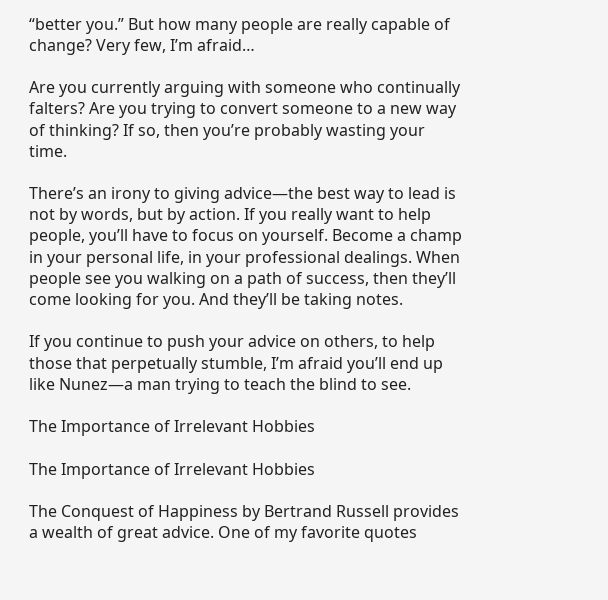“better you.” But how many people are really capable of change? Very few, I’m afraid…

Are you currently arguing with someone who continually falters? Are you trying to convert someone to a new way of thinking? If so, then you’re probably wasting your time.

There’s an irony to giving advice—the best way to lead is not by words, but by action. If you really want to help people, you’ll have to focus on yourself. Become a champ in your personal life, in your professional dealings. When people see you walking on a path of success, then they’ll come looking for you. And they’ll be taking notes.

If you continue to push your advice on others, to help those that perpetually stumble, I’m afraid you’ll end up like Nunez—a man trying to teach the blind to see.

The Importance of Irrelevant Hobbies

The Importance of Irrelevant Hobbies

The Conquest of Happiness by Bertrand Russell provides a wealth of great advice. One of my favorite quotes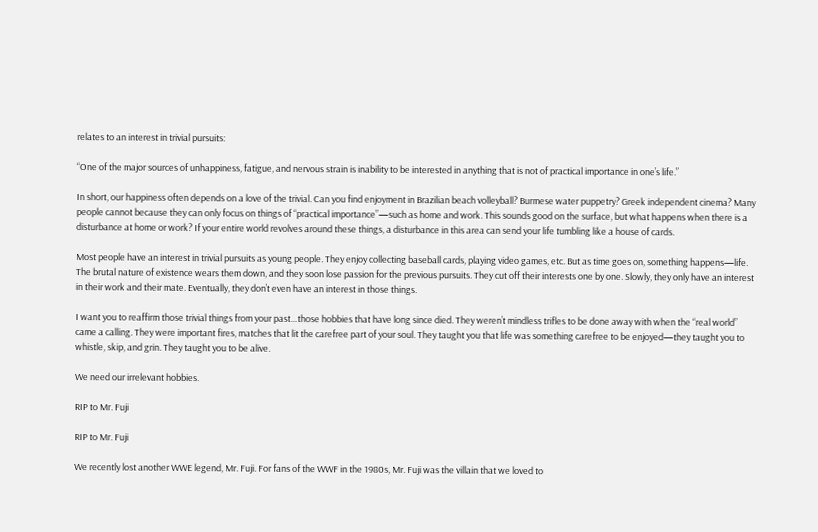relates to an interest in trivial pursuits:

“One of the major sources of unhappiness, fatigue, and nervous strain is inability to be interested in anything that is not of practical importance in one’s life.”

In short, our happiness often depends on a love of the trivial. Can you find enjoyment in Brazilian beach volleyball? Burmese water puppetry? Greek independent cinema? Many people cannot because they can only focus on things of “practical importance”—such as home and work. This sounds good on the surface, but what happens when there is a disturbance at home or work? If your entire world revolves around these things, a disturbance in this area can send your life tumbling like a house of cards.

Most people have an interest in trivial pursuits as young people. They enjoy collecting baseball cards, playing video games, etc. But as time goes on, something happens—life. The brutal nature of existence wears them down, and they soon lose passion for the previous pursuits. They cut off their interests one by one. Slowly, they only have an interest in their work and their mate. Eventually, they don’t even have an interest in those things.

I want you to reaffirm those trivial things from your past…those hobbies that have long since died. They weren’t mindless trifles to be done away with when the “real world” came a calling. They were important fires, matches that lit the carefree part of your soul. They taught you that life was something carefree to be enjoyed—they taught you to whistle, skip, and grin. They taught you to be alive.

We need our irrelevant hobbies.

RIP to Mr. Fuji

RIP to Mr. Fuji

We recently lost another WWE legend, Mr. Fuji. For fans of the WWF in the 1980s, Mr. Fuji was the villain that we loved to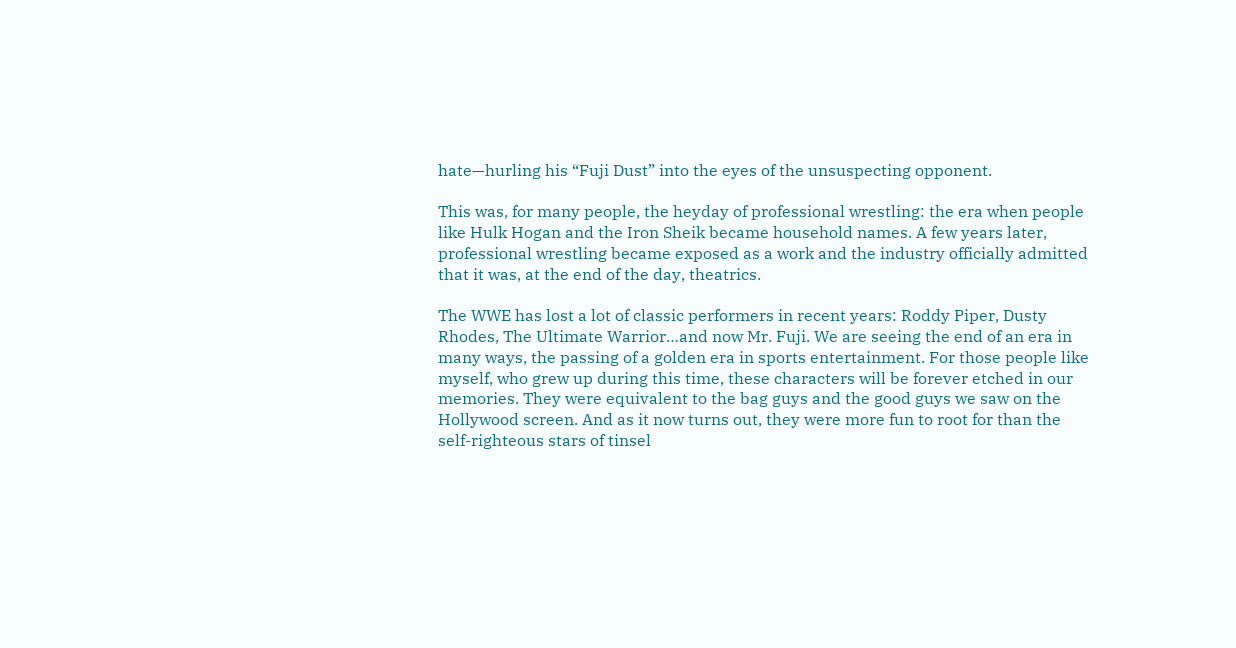hate—hurling his “Fuji Dust” into the eyes of the unsuspecting opponent.

This was, for many people, the heyday of professional wrestling: the era when people like Hulk Hogan and the Iron Sheik became household names. A few years later, professional wrestling became exposed as a work and the industry officially admitted that it was, at the end of the day, theatrics.

The WWE has lost a lot of classic performers in recent years: Roddy Piper, Dusty Rhodes, The Ultimate Warrior…and now Mr. Fuji. We are seeing the end of an era in many ways, the passing of a golden era in sports entertainment. For those people like myself, who grew up during this time, these characters will be forever etched in our memories. They were equivalent to the bag guys and the good guys we saw on the Hollywood screen. And as it now turns out, they were more fun to root for than the self-righteous stars of tinsel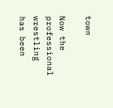town

Now the professional wrestling has been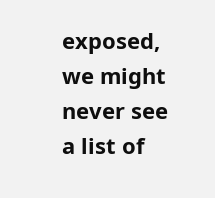exposed, we might never see a list of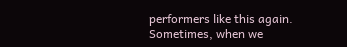performers like this again. Sometimes, when we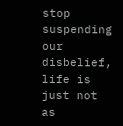stop suspending our disbelief, life is just not as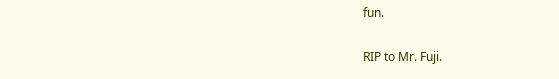fun.

RIP to Mr. Fuji.